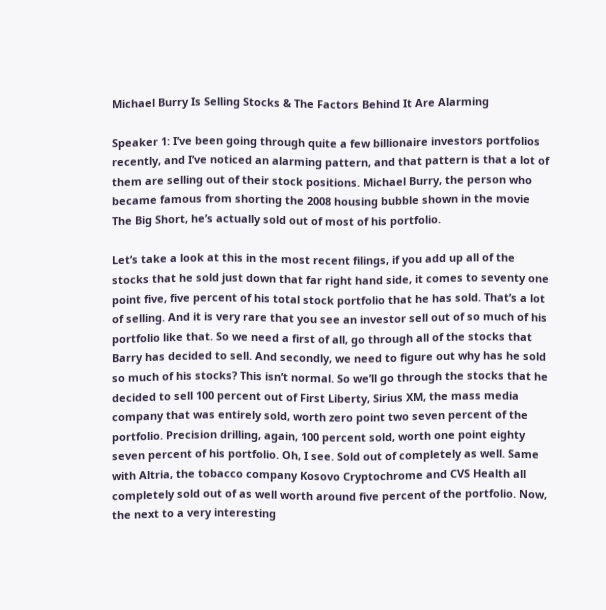Michael Burry Is Selling Stocks & The Factors Behind It Are Alarming

Speaker 1: I’ve been going through quite a few billionaire investors portfolios recently, and I’ve noticed an alarming pattern, and that pattern is that a lot of them are selling out of their stock positions. Michael Burry, the person who became famous from shorting the 2008 housing bubble shown in the movie The Big Short, he’s actually sold out of most of his portfolio.

Let’s take a look at this in the most recent filings, if you add up all of the stocks that he sold just down that far right hand side, it comes to seventy one point five, five percent of his total stock portfolio that he has sold. That’s a lot of selling. And it is very rare that you see an investor sell out of so much of his portfolio like that. So we need a first of all, go through all of the stocks that Barry has decided to sell. And secondly, we need to figure out why has he sold so much of his stocks? This isn’t normal. So we’ll go through the stocks that he decided to sell 100 percent out of First Liberty, Sirius XM, the mass media company that was entirely sold, worth zero point two seven percent of the portfolio. Precision drilling, again, 100 percent sold, worth one point eighty seven percent of his portfolio. Oh, I see. Sold out of completely as well. Same with Altria, the tobacco company Kosovo Cryptochrome and CVS Health all completely sold out of as well worth around five percent of the portfolio. Now, the next to a very interesting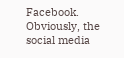Facebook. Obviously, the social media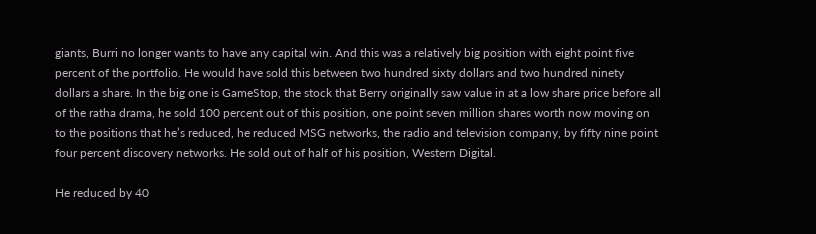giants, Burri no longer wants to have any capital win. And this was a relatively big position with eight point five percent of the portfolio. He would have sold this between two hundred sixty dollars and two hundred ninety dollars a share. In the big one is GameStop, the stock that Berry originally saw value in at a low share price before all of the ratha drama, he sold 100 percent out of this position, one point seven million shares worth now moving on to the positions that he’s reduced, he reduced MSG networks, the radio and television company, by fifty nine point four percent discovery networks. He sold out of half of his position, Western Digital.

He reduced by 40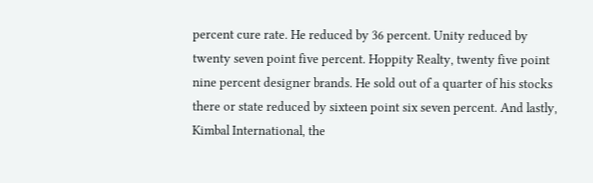percent cure rate. He reduced by 36 percent. Unity reduced by twenty seven point five percent. Hoppity Realty, twenty five point nine percent designer brands. He sold out of a quarter of his stocks there or state reduced by sixteen point six seven percent. And lastly, Kimbal International, the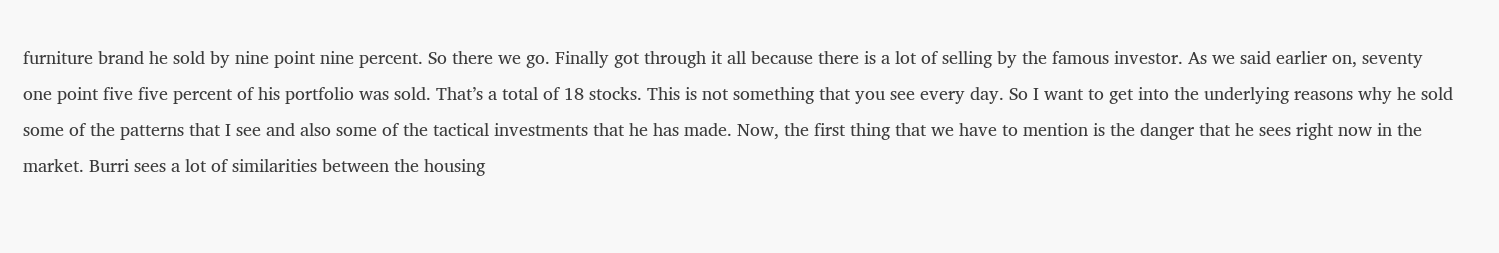furniture brand he sold by nine point nine percent. So there we go. Finally got through it all because there is a lot of selling by the famous investor. As we said earlier on, seventy one point five five percent of his portfolio was sold. That’s a total of 18 stocks. This is not something that you see every day. So I want to get into the underlying reasons why he sold some of the patterns that I see and also some of the tactical investments that he has made. Now, the first thing that we have to mention is the danger that he sees right now in the market. Burri sees a lot of similarities between the housing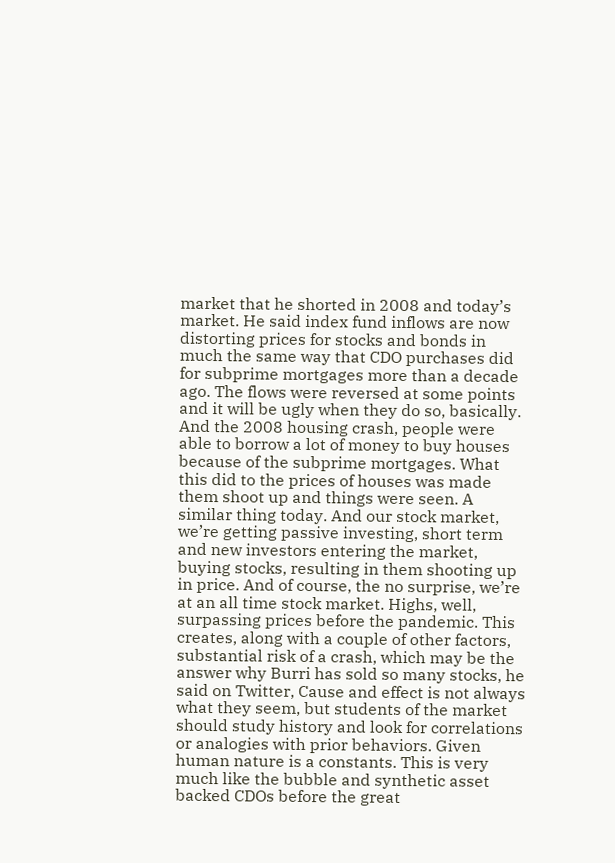market that he shorted in 2008 and today’s market. He said index fund inflows are now distorting prices for stocks and bonds in much the same way that CDO purchases did for subprime mortgages more than a decade ago. The flows were reversed at some points and it will be ugly when they do so, basically. And the 2008 housing crash, people were able to borrow a lot of money to buy houses because of the subprime mortgages. What this did to the prices of houses was made them shoot up and things were seen. A similar thing today. And our stock market, we’re getting passive investing, short term and new investors entering the market, buying stocks, resulting in them shooting up in price. And of course, the no surprise, we’re at an all time stock market. Highs, well, surpassing prices before the pandemic. This creates, along with a couple of other factors, substantial risk of a crash, which may be the answer why Burri has sold so many stocks, he said on Twitter, Cause and effect is not always what they seem, but students of the market should study history and look for correlations or analogies with prior behaviors. Given human nature is a constants. This is very much like the bubble and synthetic asset backed CDOs before the great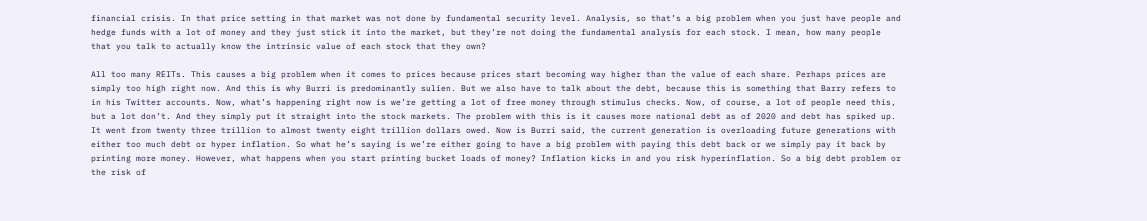financial crisis. In that price setting in that market was not done by fundamental security level. Analysis, so that’s a big problem when you just have people and hedge funds with a lot of money and they just stick it into the market, but they’re not doing the fundamental analysis for each stock. I mean, how many people that you talk to actually know the intrinsic value of each stock that they own?

All too many REITs. This causes a big problem when it comes to prices because prices start becoming way higher than the value of each share. Perhaps prices are simply too high right now. And this is why Burri is predominantly sulien. But we also have to talk about the debt, because this is something that Barry refers to in his Twitter accounts. Now, what’s happening right now is we’re getting a lot of free money through stimulus checks. Now, of course, a lot of people need this, but a lot don’t. And they simply put it straight into the stock markets. The problem with this is it causes more national debt as of 2020 and debt has spiked up. It went from twenty three trillion to almost twenty eight trillion dollars owed. Now is Burri said, the current generation is overloading future generations with either too much debt or hyper inflation. So what he’s saying is we’re either going to have a big problem with paying this debt back or we simply pay it back by printing more money. However, what happens when you start printing bucket loads of money? Inflation kicks in and you risk hyperinflation. So a big debt problem or the risk of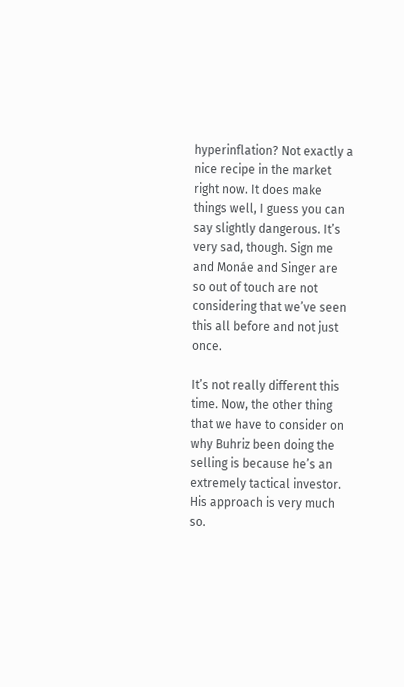hyperinflation? Not exactly a nice recipe in the market right now. It does make things well, I guess you can say slightly dangerous. It’s very sad, though. Sign me and Monáe and Singer are so out of touch are not considering that we’ve seen this all before and not just once.

It’s not really different this time. Now, the other thing that we have to consider on why Buhriz been doing the selling is because he’s an extremely tactical investor. His approach is very much so.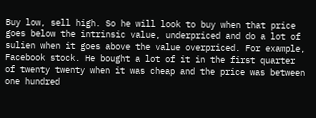Buy low, sell high. So he will look to buy when that price goes below the intrinsic value, underpriced and do a lot of sulien when it goes above the value overpriced. For example, Facebook stock. He bought a lot of it in the first quarter of twenty twenty when it was cheap and the price was between one hundred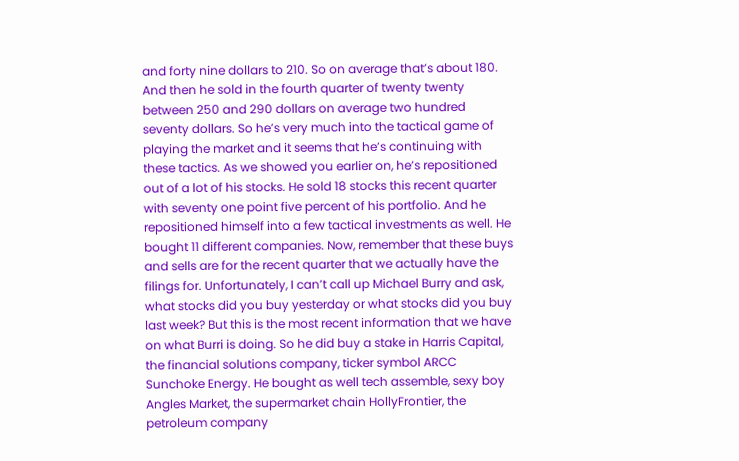and forty nine dollars to 210. So on average that’s about 180. And then he sold in the fourth quarter of twenty twenty between 250 and 290 dollars on average two hundred seventy dollars. So he’s very much into the tactical game of playing the market and it seems that he’s continuing with these tactics. As we showed you earlier on, he’s repositioned out of a lot of his stocks. He sold 18 stocks this recent quarter with seventy one point five percent of his portfolio. And he repositioned himself into a few tactical investments as well. He bought 11 different companies. Now, remember that these buys and sells are for the recent quarter that we actually have the filings for. Unfortunately, I can’t call up Michael Burry and ask, what stocks did you buy yesterday or what stocks did you buy last week? But this is the most recent information that we have on what Burri is doing. So he did buy a stake in Harris Capital, the financial solutions company, ticker symbol ARCC Sunchoke Energy. He bought as well tech assemble, sexy boy Angles Market, the supermarket chain HollyFrontier, the petroleum company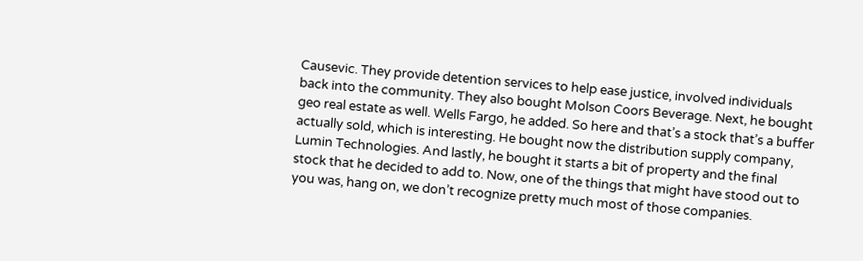Causevic. They provide detention services to help ease justice, involved individuals back into the community. They also bought Molson Coors Beverage. Next, he bought geo real estate as well. Wells Fargo, he added. So here and that’s a stock that’s a buffer actually sold, which is interesting. He bought now the distribution supply company, Lumin Technologies. And lastly, he bought it starts a bit of property and the final stock that he decided to add to. Now, one of the things that might have stood out to you was, hang on, we don’t recognize pretty much most of those companies.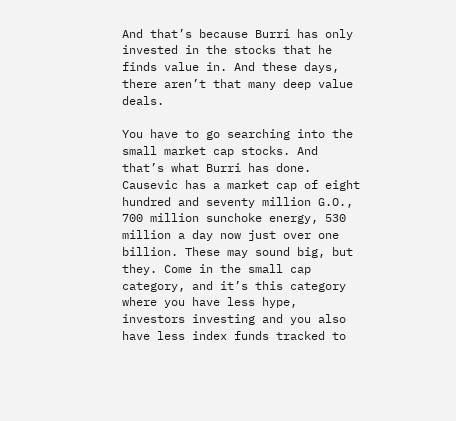And that’s because Burri has only invested in the stocks that he finds value in. And these days, there aren’t that many deep value deals.

You have to go searching into the small market cap stocks. And that’s what Burri has done. Causevic has a market cap of eight hundred and seventy million G.O., 700 million sunchoke energy, 530 million a day now just over one billion. These may sound big, but they. Come in the small cap category, and it’s this category where you have less hype, investors investing and you also have less index funds tracked to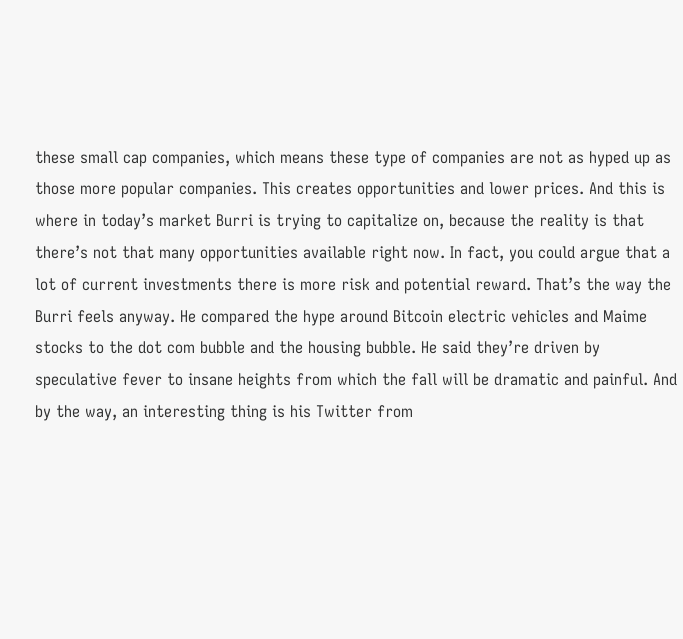these small cap companies, which means these type of companies are not as hyped up as those more popular companies. This creates opportunities and lower prices. And this is where in today’s market Burri is trying to capitalize on, because the reality is that there’s not that many opportunities available right now. In fact, you could argue that a lot of current investments there is more risk and potential reward. That’s the way the Burri feels anyway. He compared the hype around Bitcoin electric vehicles and Maime stocks to the dot com bubble and the housing bubble. He said they’re driven by speculative fever to insane heights from which the fall will be dramatic and painful. And by the way, an interesting thing is his Twitter from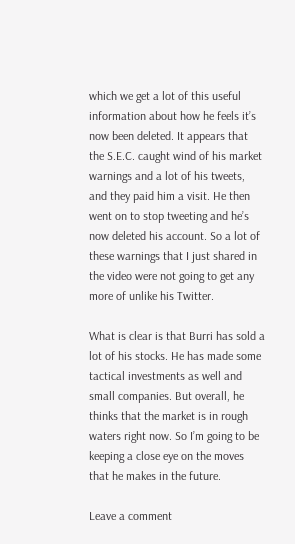which we get a lot of this useful information about how he feels it’s now been deleted. It appears that the S.E.C. caught wind of his market warnings and a lot of his tweets, and they paid him a visit. He then went on to stop tweeting and he’s now deleted his account. So a lot of these warnings that I just shared in the video were not going to get any more of unlike his Twitter.

What is clear is that Burri has sold a lot of his stocks. He has made some tactical investments as well and small companies. But overall, he thinks that the market is in rough waters right now. So I’m going to be keeping a close eye on the moves that he makes in the future.

Leave a comment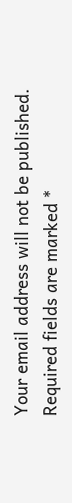Your email address will not be published. Required fields are marked *